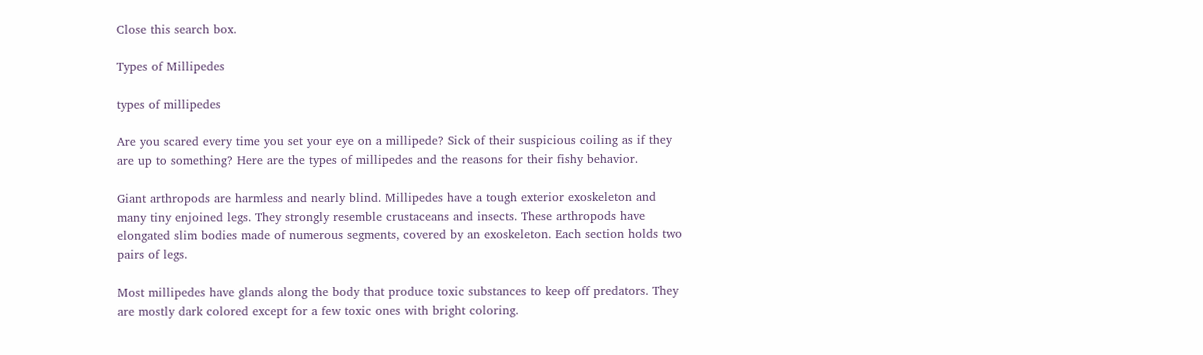Close this search box.

Types of Millipedes

types of millipedes

Are you scared every time you set your eye on a millipede? Sick of their suspicious coiling as if they are up to something? Here are the types of millipedes and the reasons for their fishy behavior.

Giant arthropods are harmless and nearly blind. Millipedes have a tough exterior exoskeleton and many tiny enjoined legs. They strongly resemble crustaceans and insects. These arthropods have elongated slim bodies made of numerous segments, covered by an exoskeleton. Each section holds two pairs of legs.

Most millipedes have glands along the body that produce toxic substances to keep off predators. They are mostly dark colored except for a few toxic ones with bright coloring.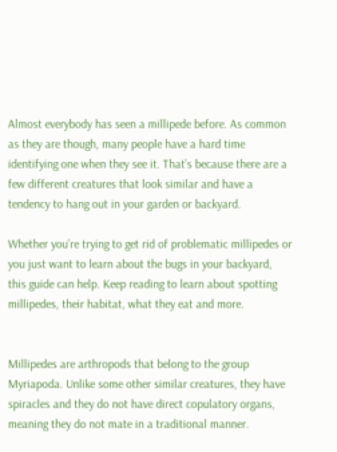Almost everybody has seen a millipede before. As common as they are though, many people have a hard time identifying one when they see it. That’s because there are a few different creatures that look similar and have a tendency to hang out in your garden or backyard.

Whether you’re trying to get rid of problematic millipedes or you just want to learn about the bugs in your backyard, this guide can help. Keep reading to learn about spotting millipedes, their habitat, what they eat and more.


Millipedes are arthropods that belong to the group Myriapoda. Unlike some other similar creatures, they have spiracles and they do not have direct copulatory organs, meaning they do not mate in a traditional manner.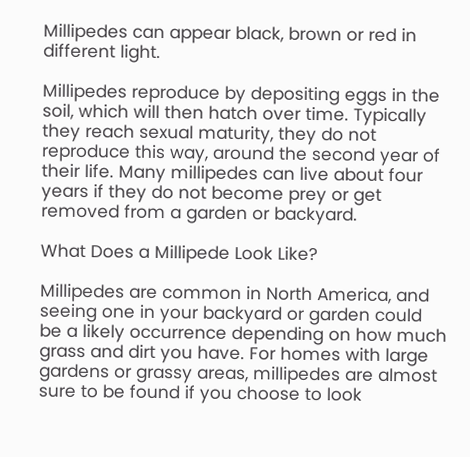Millipedes can appear black, brown or red in different light.

Millipedes reproduce by depositing eggs in the soil, which will then hatch over time. Typically they reach sexual maturity, they do not reproduce this way, around the second year of their life. Many millipedes can live about four years if they do not become prey or get removed from a garden or backyard.

What Does a Millipede Look Like?

Millipedes are common in North America, and seeing one in your backyard or garden could be a likely occurrence depending on how much grass and dirt you have. For homes with large gardens or grassy areas, millipedes are almost sure to be found if you choose to look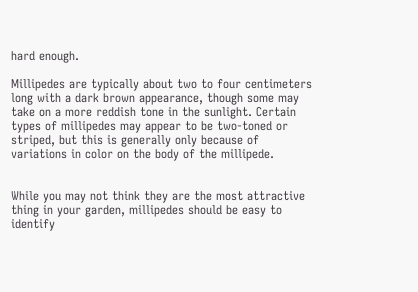hard enough.

Millipedes are typically about two to four centimeters long with a dark brown appearance, though some may take on a more reddish tone in the sunlight. Certain types of millipedes may appear to be two-toned or striped, but this is generally only because of variations in color on the body of the millipede.


While you may not think they are the most attractive thing in your garden, millipedes should be easy to identify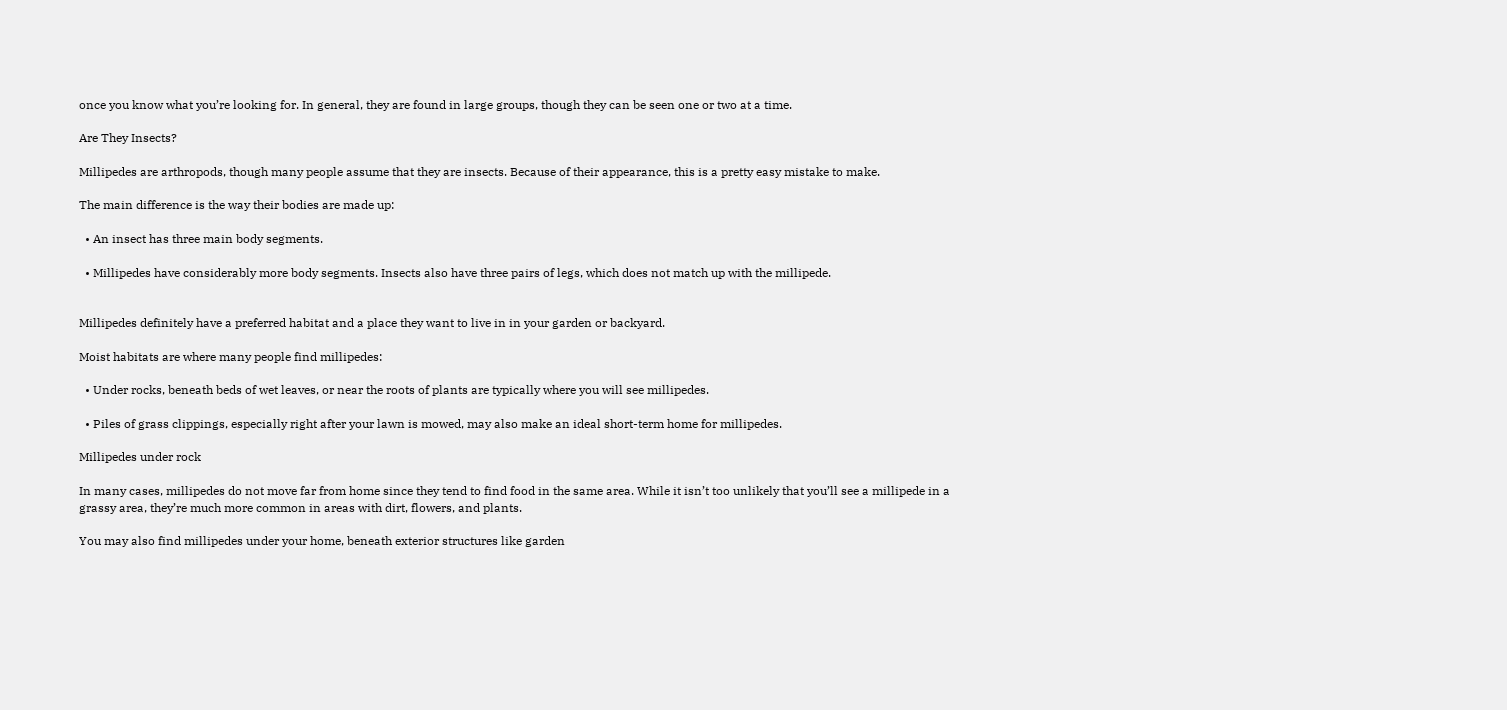once you know what you’re looking for. In general, they are found in large groups, though they can be seen one or two at a time.

Are They Insects?

Millipedes are arthropods, though many people assume that they are insects. Because of their appearance, this is a pretty easy mistake to make.

The main difference is the way their bodies are made up:

  • An insect has three main body segments.

  • Millipedes have considerably more body segments. Insects also have three pairs of legs, which does not match up with the millipede.


Millipedes definitely have a preferred habitat and a place they want to live in in your garden or backyard.

Moist habitats are where many people find millipedes:

  • Under rocks, beneath beds of wet leaves, or near the roots of plants are typically where you will see millipedes.

  • Piles of grass clippings, especially right after your lawn is mowed, may also make an ideal short-term home for millipedes.

Millipedes under rock

In many cases, millipedes do not move far from home since they tend to find food in the same area. While it isn’t too unlikely that you’ll see a millipede in a grassy area, they’re much more common in areas with dirt, flowers, and plants.

You may also find millipedes under your home, beneath exterior structures like garden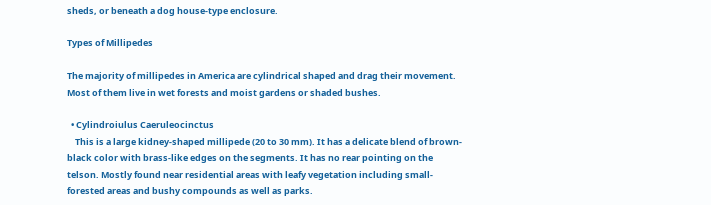sheds, or beneath a dog house-type enclosure.

Types of Millipedes

The majority of millipedes in America are cylindrical shaped and drag their movement. Most of them live in wet forests and moist gardens or shaded bushes.

  • Cylindroiulus Caeruleocinctus
    This is a large kidney-shaped millipede (20 to 30 mm). It has a delicate blend of brown-black color with brass-like edges on the segments. It has no rear pointing on the telson. Mostly found near residential areas with leafy vegetation including small-forested areas and bushy compounds as well as parks.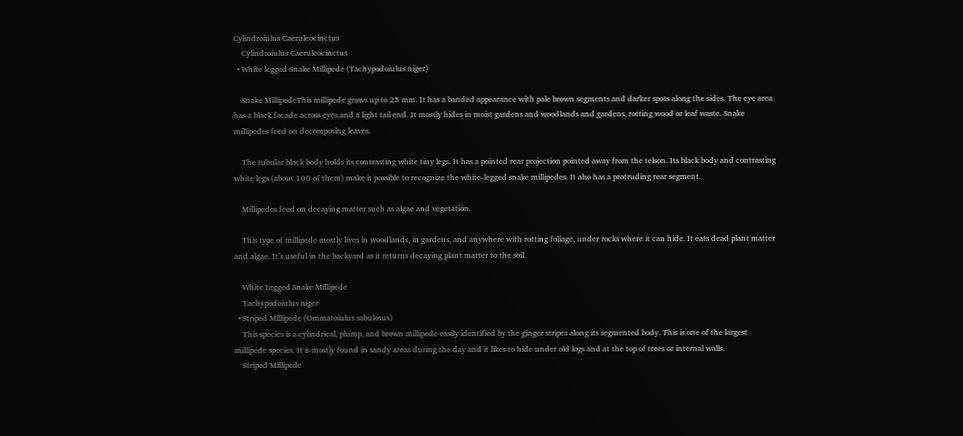Cylindroiulus Caeruleocinctus
    Cylindroiulus Caeruleocinctus
  • White legged Snake Millipede (Tachypodoiulus niger)

    Snake MillipedeThis millipede grows up to 25 mm. It has a banded appearance with pale brown segments and darker spots along the sides. The eye area has a black facade across eyes and a light tail end. It mostly hides in moist gardens and woodlands and gardens, rotting wood or leaf waste. Snake millipedes feed on decomposing leaves.

    The tubular black body holds its contrasting white tiny legs. It has a pointed rear projection pointed away from the telson. Its black body and contrasting white legs (about 100 of them) make it possible to recognize the white-legged snake millipedes. It also has a protruding rear segment.

    Millipedes feed on decaying matter such as algae and vegetation.

    This type of millipede mostly lives in woodlands, in gardens, and anywhere with rotting foliage, under rocks where it can hide. It eats dead plant matter and algae. It’s useful in the backyard as it returns decaying plant matter to the soil.

    White Legged Snake Millipede
    Tachypodoiulus niger
  • Striped Millipede (Ommatoiulus sabulosus)
    This species is a cylindrical, plump, and brown millipede easily identified by the ginger stripes along its segmented body. This is one of the largest millipede species. It is mostly found in sandy areas during the day and it likes to hide under old logs and at the top of trees or internal walls.
    Striped Millipede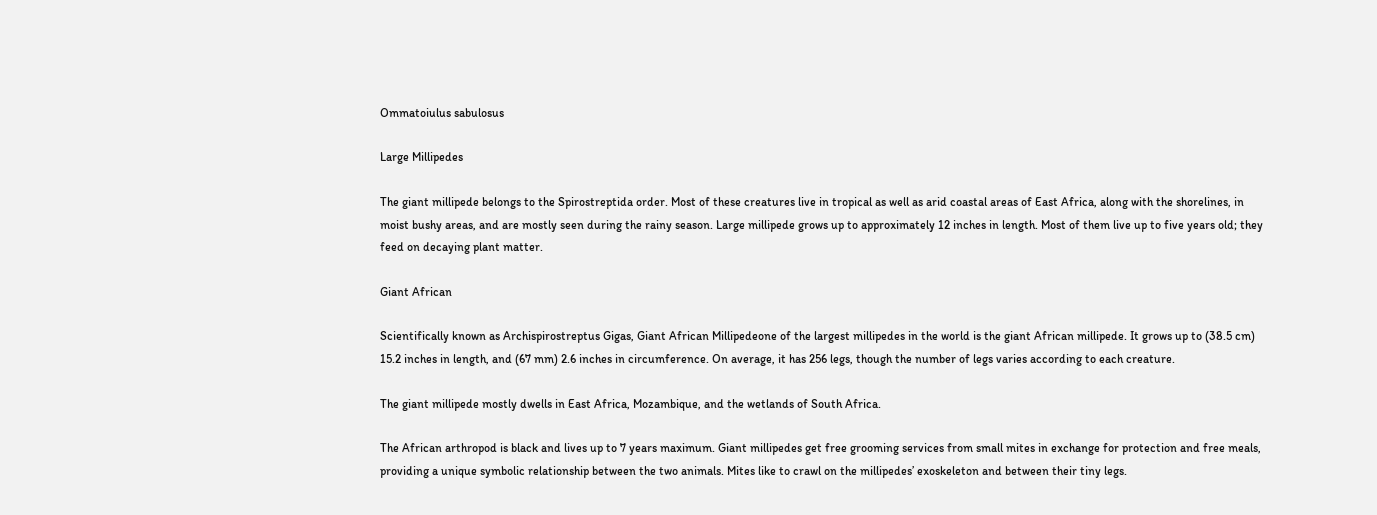Ommatoiulus sabulosus

Large Millipedes

The giant millipede belongs to the Spirostreptida order. Most of these creatures live in tropical as well as arid coastal areas of East Africa, along with the shorelines, in moist bushy areas, and are mostly seen during the rainy season. Large millipede grows up to approximately 12 inches in length. Most of them live up to five years old; they feed on decaying plant matter.

Giant African

Scientifically known as Archispirostreptus Gigas, Giant African Millipedeone of the largest millipedes in the world is the giant African millipede. It grows up to (38.5 cm) 15.2 inches in length, and (67 mm) 2.6 inches in circumference. On average, it has 256 legs, though the number of legs varies according to each creature.

The giant millipede mostly dwells in East Africa, Mozambique, and the wetlands of South Africa.

The African arthropod is black and lives up to 7 years maximum. Giant millipedes get free grooming services from small mites in exchange for protection and free meals, providing a unique symbolic relationship between the two animals. Mites like to crawl on the millipedes’ exoskeleton and between their tiny legs.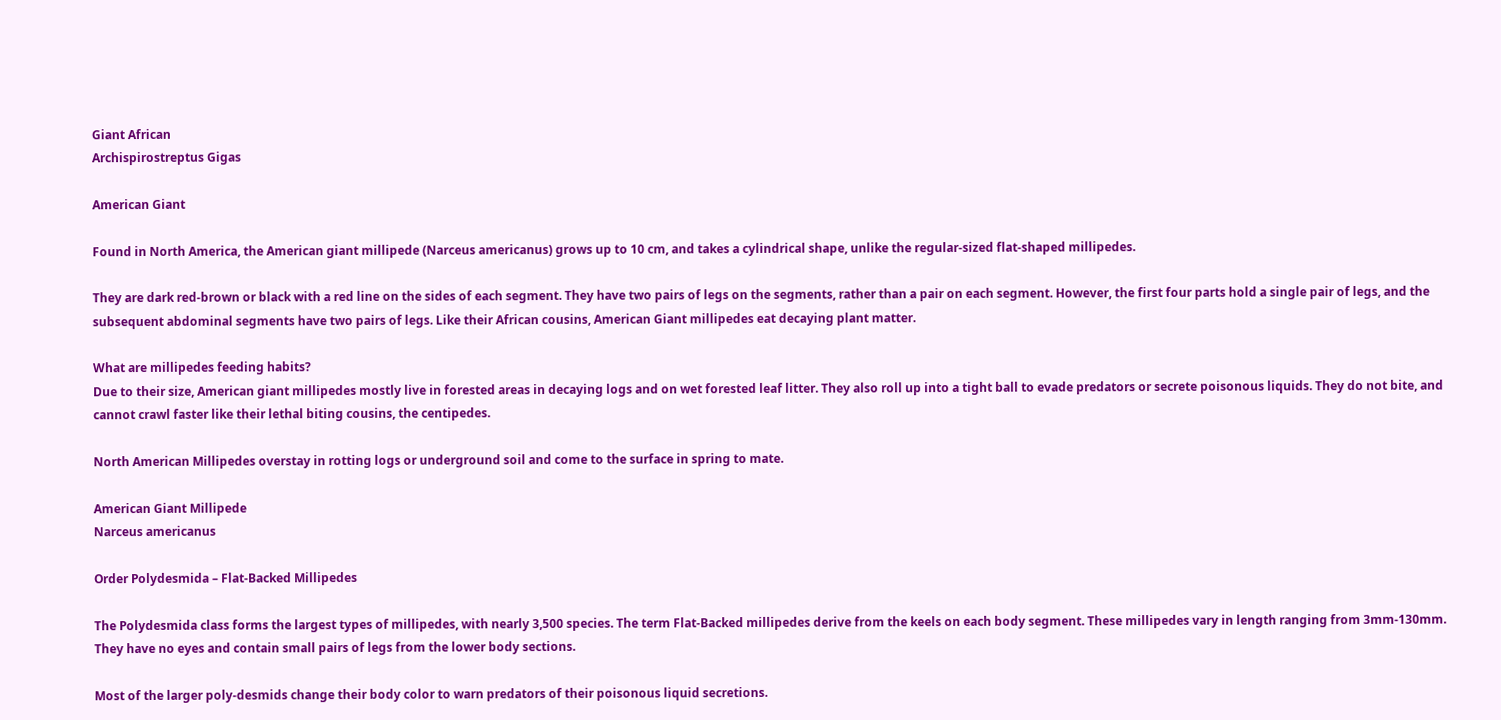Giant African
Archispirostreptus Gigas

American Giant

Found in North America, the American giant millipede (Narceus americanus) grows up to 10 cm, and takes a cylindrical shape, unlike the regular-sized flat-shaped millipedes.

They are dark red-brown or black with a red line on the sides of each segment. They have two pairs of legs on the segments, rather than a pair on each segment. However, the first four parts hold a single pair of legs, and the subsequent abdominal segments have two pairs of legs. Like their African cousins, American Giant millipedes eat decaying plant matter.

What are millipedes feeding habits?
Due to their size, American giant millipedes mostly live in forested areas in decaying logs and on wet forested leaf litter. They also roll up into a tight ball to evade predators or secrete poisonous liquids. They do not bite, and cannot crawl faster like their lethal biting cousins, the centipedes.

North American Millipedes overstay in rotting logs or underground soil and come to the surface in spring to mate.

American Giant Millipede
Narceus americanus

Order Polydesmida – Flat-Backed Millipedes

The Polydesmida class forms the largest types of millipedes, with nearly 3,500 species. The term Flat-Backed millipedes derive from the keels on each body segment. These millipedes vary in length ranging from 3mm-130mm. They have no eyes and contain small pairs of legs from the lower body sections.

Most of the larger poly-desmids change their body color to warn predators of their poisonous liquid secretions.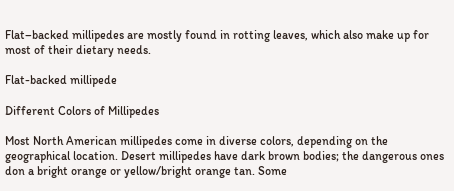Flat–backed millipedes are mostly found in rotting leaves, which also make up for most of their dietary needs.

Flat-backed millipede

Different Colors of Millipedes

Most North American millipedes come in diverse colors, depending on the geographical location. Desert millipedes have dark brown bodies; the dangerous ones don a bright orange or yellow/bright orange tan. Some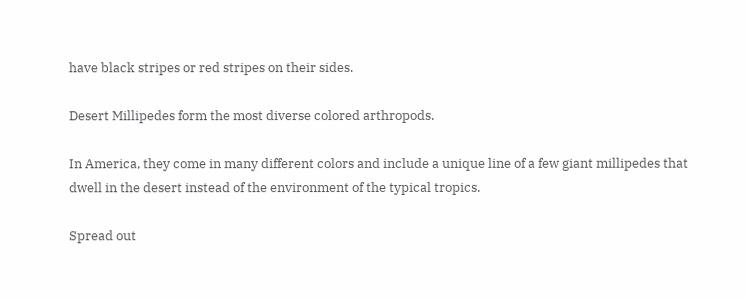have black stripes or red stripes on their sides.

Desert Millipedes form the most diverse colored arthropods.

In America, they come in many different colors and include a unique line of a few giant millipedes that dwell in the desert instead of the environment of the typical tropics.

Spread out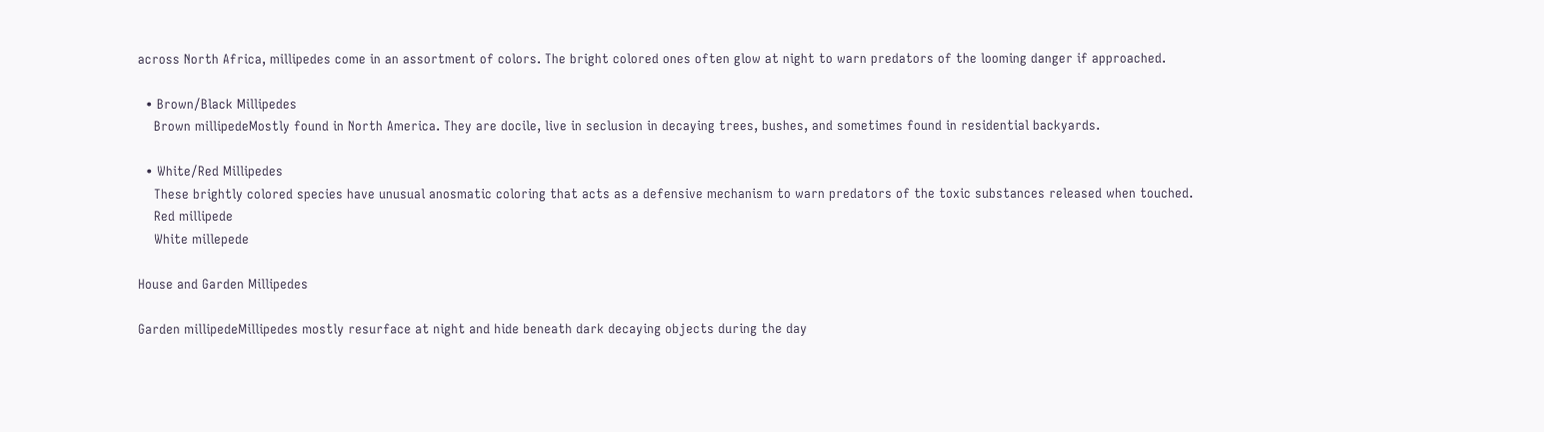across North Africa, millipedes come in an assortment of colors. The bright colored ones often glow at night to warn predators of the looming danger if approached.

  • Brown/Black Millipedes
    Brown millipedeMostly found in North America. They are docile, live in seclusion in decaying trees, bushes, and sometimes found in residential backyards.

  • White/Red Millipedes
    These brightly colored species have unusual anosmatic coloring that acts as a defensive mechanism to warn predators of the toxic substances released when touched.
    Red millipede
    White millepede

House and Garden Millipedes

Garden millipedeMillipedes mostly resurface at night and hide beneath dark decaying objects during the day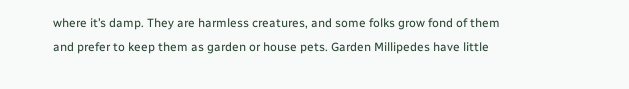where it’s damp. They are harmless creatures, and some folks grow fond of them and prefer to keep them as garden or house pets. Garden Millipedes have little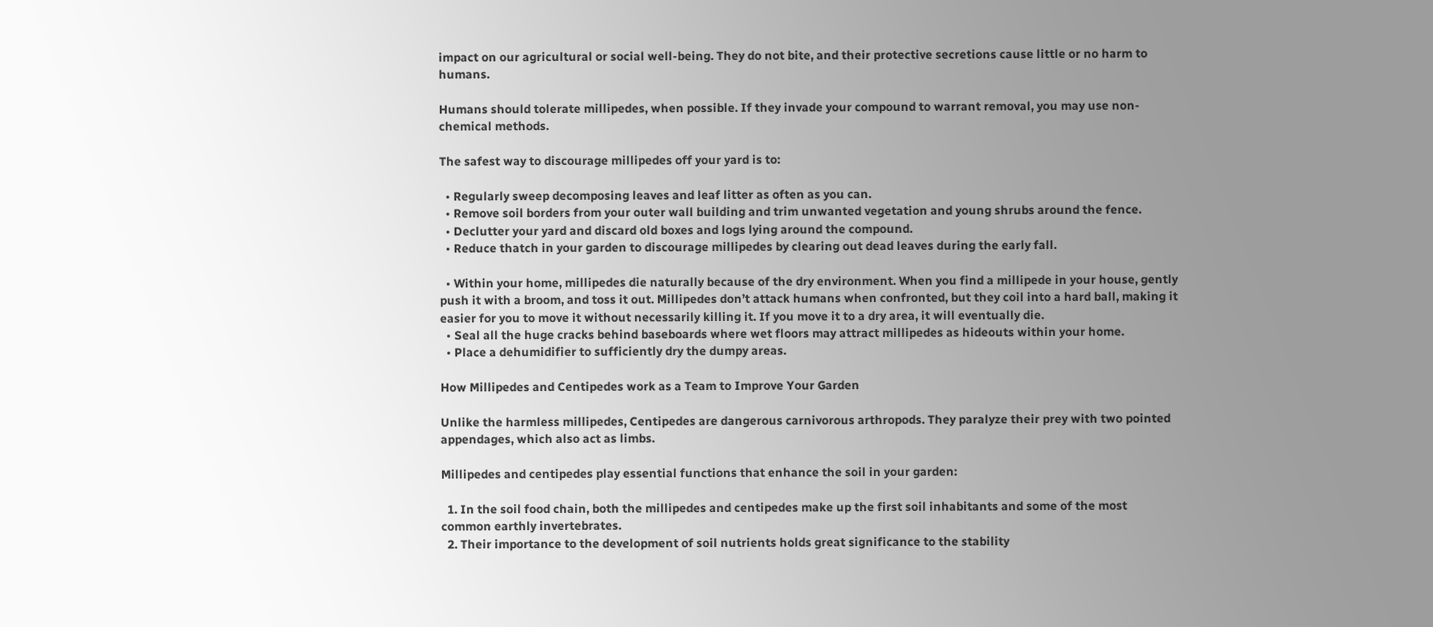impact on our agricultural or social well-being. They do not bite, and their protective secretions cause little or no harm to humans.

Humans should tolerate millipedes, when possible. If they invade your compound to warrant removal, you may use non-chemical methods.

The safest way to discourage millipedes off your yard is to:

  • Regularly sweep decomposing leaves and leaf litter as often as you can.
  • Remove soil borders from your outer wall building and trim unwanted vegetation and young shrubs around the fence.
  • Declutter your yard and discard old boxes and logs lying around the compound.
  • Reduce thatch in your garden to discourage millipedes by clearing out dead leaves during the early fall.

  • Within your home, millipedes die naturally because of the dry environment. When you find a millipede in your house, gently push it with a broom, and toss it out. Millipedes don’t attack humans when confronted, but they coil into a hard ball, making it easier for you to move it without necessarily killing it. If you move it to a dry area, it will eventually die.
  • Seal all the huge cracks behind baseboards where wet floors may attract millipedes as hideouts within your home.
  • Place a dehumidifier to sufficiently dry the dumpy areas.

How Millipedes and Centipedes work as a Team to Improve Your Garden

Unlike the harmless millipedes, Centipedes are dangerous carnivorous arthropods. They paralyze their prey with two pointed appendages, which also act as limbs.

Millipedes and centipedes play essential functions that enhance the soil in your garden:

  1. In the soil food chain, both the millipedes and centipedes make up the first soil inhabitants and some of the most common earthly invertebrates.
  2. Their importance to the development of soil nutrients holds great significance to the stability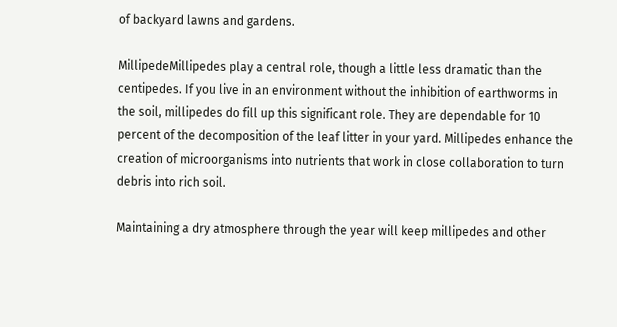of backyard lawns and gardens.

MillipedeMillipedes play a central role, though a little less dramatic than the centipedes. If you live in an environment without the inhibition of earthworms in the soil, millipedes do fill up this significant role. They are dependable for 10 percent of the decomposition of the leaf litter in your yard. Millipedes enhance the creation of microorganisms into nutrients that work in close collaboration to turn debris into rich soil.

Maintaining a dry atmosphere through the year will keep millipedes and other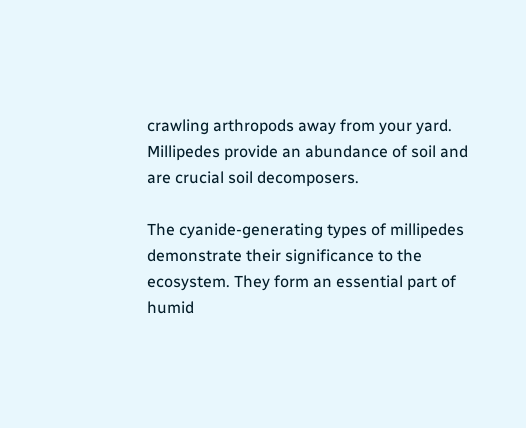crawling arthropods away from your yard. Millipedes provide an abundance of soil and are crucial soil decomposers.

The cyanide-generating types of millipedes demonstrate their significance to the ecosystem. They form an essential part of humid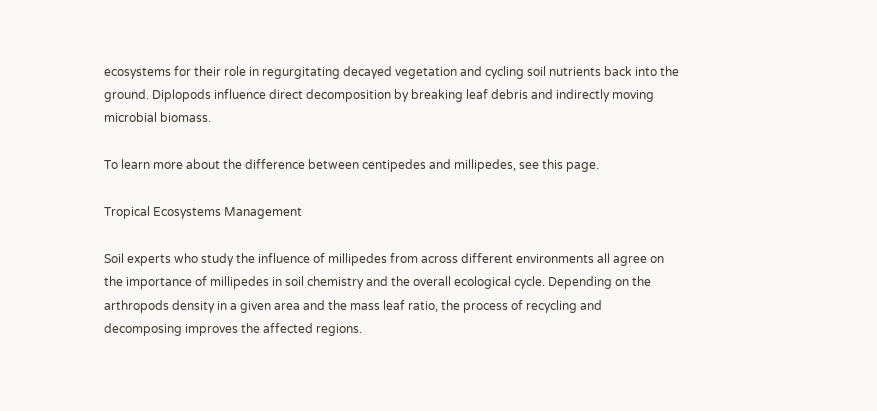ecosystems for their role in regurgitating decayed vegetation and cycling soil nutrients back into the ground. Diplopods influence direct decomposition by breaking leaf debris and indirectly moving microbial biomass.

To learn more about the difference between centipedes and millipedes, see this page.

Tropical Ecosystems Management

Soil experts who study the influence of millipedes from across different environments all agree on the importance of millipedes in soil chemistry and the overall ecological cycle. Depending on the arthropods density in a given area and the mass leaf ratio, the process of recycling and decomposing improves the affected regions.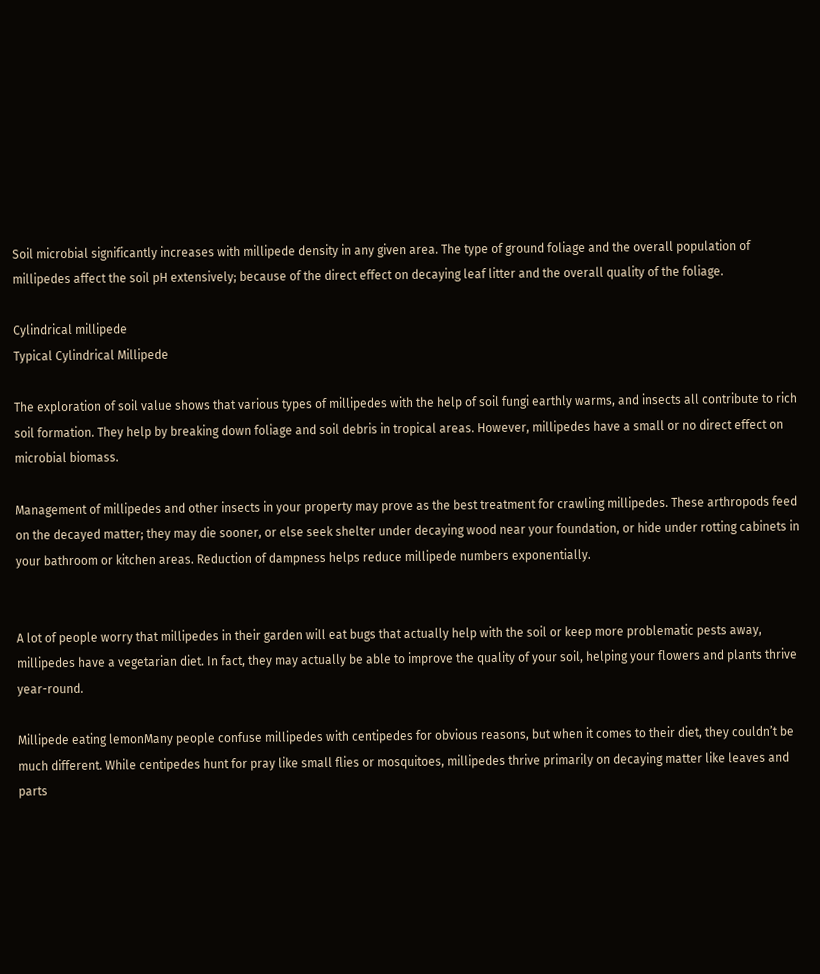Soil microbial significantly increases with millipede density in any given area. The type of ground foliage and the overall population of millipedes affect the soil pH extensively; because of the direct effect on decaying leaf litter and the overall quality of the foliage.

Cylindrical millipede
Typical Cylindrical Millipede

The exploration of soil value shows that various types of millipedes with the help of soil fungi earthly warms, and insects all contribute to rich soil formation. They help by breaking down foliage and soil debris in tropical areas. However, millipedes have a small or no direct effect on microbial biomass.

Management of millipedes and other insects in your property may prove as the best treatment for crawling millipedes. These arthropods feed on the decayed matter; they may die sooner, or else seek shelter under decaying wood near your foundation, or hide under rotting cabinets in your bathroom or kitchen areas. Reduction of dampness helps reduce millipede numbers exponentially.


A lot of people worry that millipedes in their garden will eat bugs that actually help with the soil or keep more problematic pests away, millipedes have a vegetarian diet. In fact, they may actually be able to improve the quality of your soil, helping your flowers and plants thrive year-round.

Millipede eating lemonMany people confuse millipedes with centipedes for obvious reasons, but when it comes to their diet, they couldn’t be much different. While centipedes hunt for pray like small flies or mosquitoes, millipedes thrive primarily on decaying matter like leaves and parts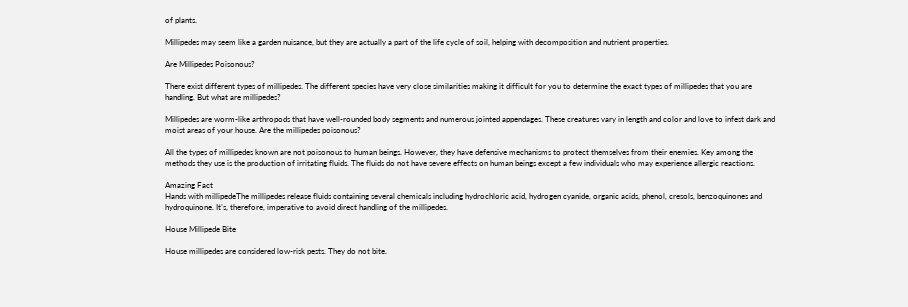of plants.

Millipedes may seem like a garden nuisance, but they are actually a part of the life cycle of soil, helping with decomposition and nutrient properties.

Are Millipedes Poisonous?

There exist different types of millipedes. The different species have very close similarities making it difficult for you to determine the exact types of millipedes that you are handling. But what are millipedes?

Millipedes are worm-like arthropods that have well-rounded body segments and numerous jointed appendages. These creatures vary in length and color and love to infest dark and moist areas of your house. Are the millipedes poisonous?

All the types of millipedes known are not poisonous to human beings. However, they have defensive mechanisms to protect themselves from their enemies. Key among the methods they use is the production of irritating fluids. The fluids do not have severe effects on human beings except a few individuals who may experience allergic reactions.

Amazing Fact
Hands with millipedeThe millipedes release fluids containing several chemicals including hydrochloric acid, hydrogen cyanide, organic acids, phenol, cresols, benzoquinones and hydroquinone. It’s, therefore, imperative to avoid direct handling of the millipedes.

House Millipede Bite

House millipedes are considered low-risk pests. They do not bite.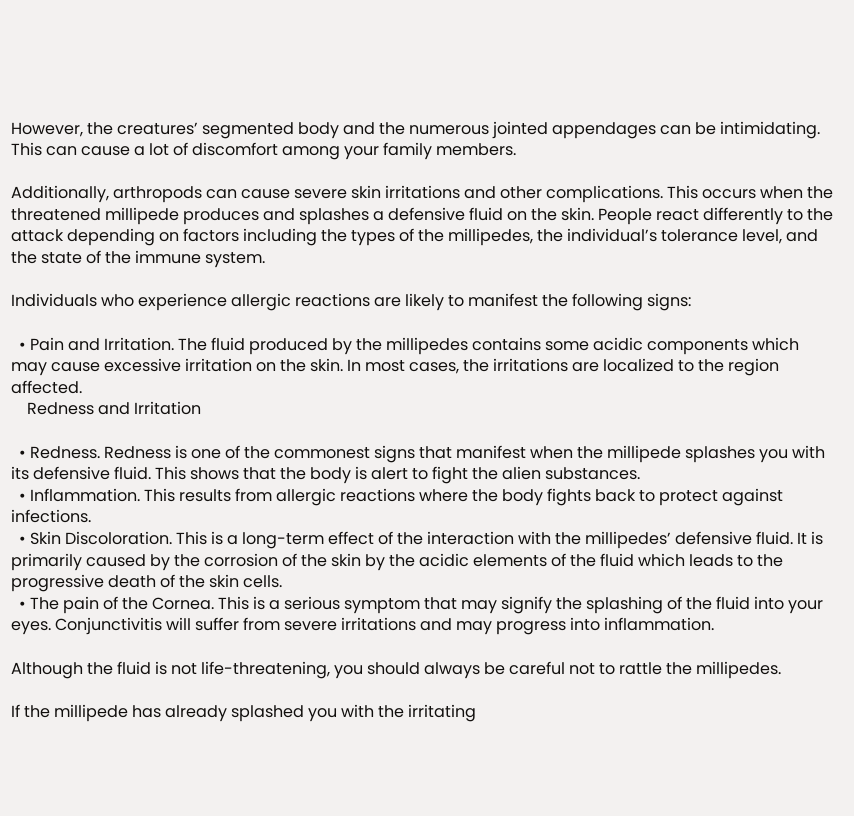However, the creatures’ segmented body and the numerous jointed appendages can be intimidating. This can cause a lot of discomfort among your family members.

Additionally, arthropods can cause severe skin irritations and other complications. This occurs when the threatened millipede produces and splashes a defensive fluid on the skin. People react differently to the attack depending on factors including the types of the millipedes, the individual’s tolerance level, and the state of the immune system.

Individuals who experience allergic reactions are likely to manifest the following signs:

  • Pain and Irritation. The fluid produced by the millipedes contains some acidic components which may cause excessive irritation on the skin. In most cases, the irritations are localized to the region affected.
    Redness and Irritation

  • Redness. Redness is one of the commonest signs that manifest when the millipede splashes you with its defensive fluid. This shows that the body is alert to fight the alien substances.
  • Inflammation. This results from allergic reactions where the body fights back to protect against infections.
  • Skin Discoloration. This is a long-term effect of the interaction with the millipedes’ defensive fluid. It is primarily caused by the corrosion of the skin by the acidic elements of the fluid which leads to the progressive death of the skin cells.
  • The pain of the Cornea. This is a serious symptom that may signify the splashing of the fluid into your eyes. Conjunctivitis will suffer from severe irritations and may progress into inflammation.

Although the fluid is not life-threatening, you should always be careful not to rattle the millipedes.

If the millipede has already splashed you with the irritating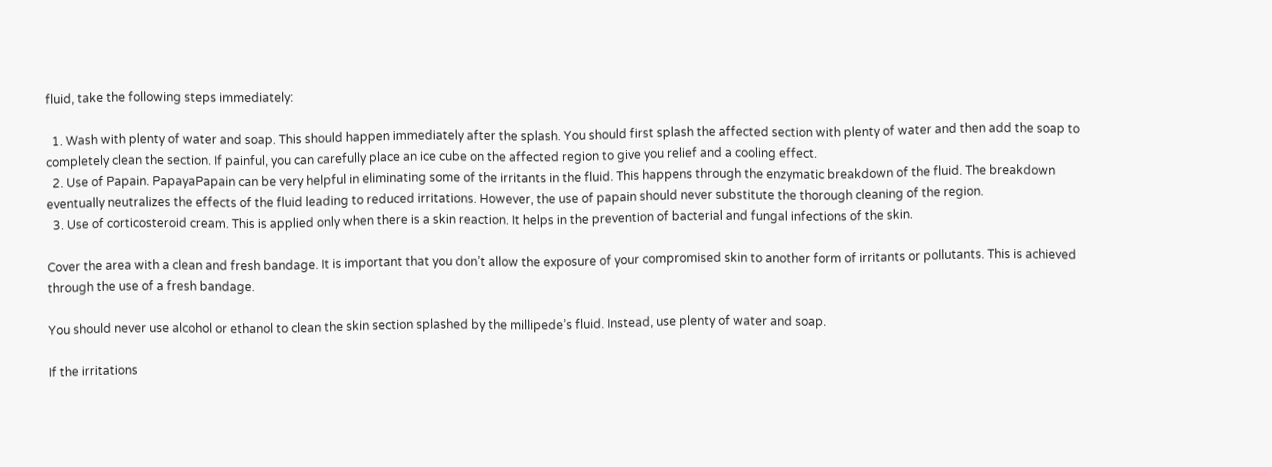fluid, take the following steps immediately:

  1. Wash with plenty of water and soap. This should happen immediately after the splash. You should first splash the affected section with plenty of water and then add the soap to completely clean the section. If painful, you can carefully place an ice cube on the affected region to give you relief and a cooling effect.
  2. Use of Papain. PapayaPapain can be very helpful in eliminating some of the irritants in the fluid. This happens through the enzymatic breakdown of the fluid. The breakdown eventually neutralizes the effects of the fluid leading to reduced irritations. However, the use of papain should never substitute the thorough cleaning of the region.
  3. Use of corticosteroid cream. This is applied only when there is a skin reaction. It helps in the prevention of bacterial and fungal infections of the skin.

Cover the area with a clean and fresh bandage. It is important that you don’t allow the exposure of your compromised skin to another form of irritants or pollutants. This is achieved through the use of a fresh bandage.

You should never use alcohol or ethanol to clean the skin section splashed by the millipede’s fluid. Instead, use plenty of water and soap.

If the irritations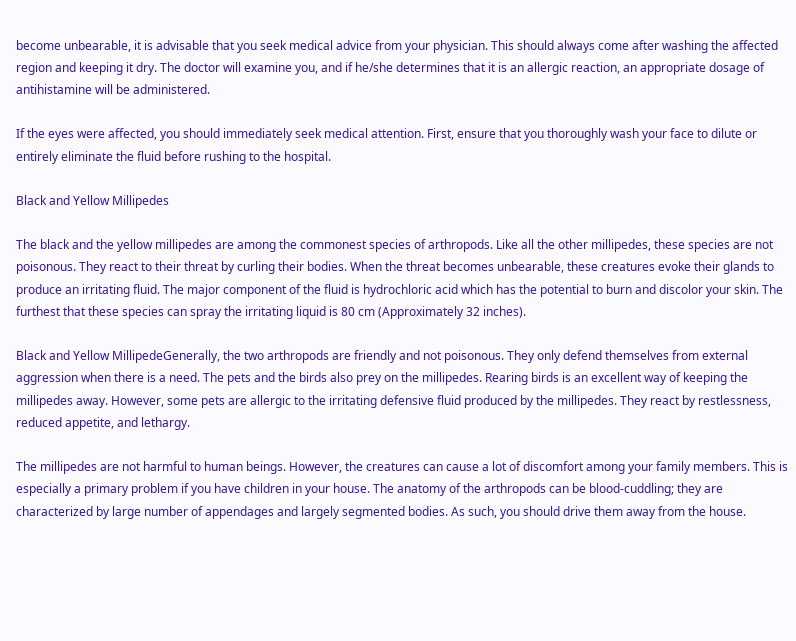become unbearable, it is advisable that you seek medical advice from your physician. This should always come after washing the affected region and keeping it dry. The doctor will examine you, and if he/she determines that it is an allergic reaction, an appropriate dosage of antihistamine will be administered.

If the eyes were affected, you should immediately seek medical attention. First, ensure that you thoroughly wash your face to dilute or entirely eliminate the fluid before rushing to the hospital.

Black and Yellow Millipedes

The black and the yellow millipedes are among the commonest species of arthropods. Like all the other millipedes, these species are not poisonous. They react to their threat by curling their bodies. When the threat becomes unbearable, these creatures evoke their glands to produce an irritating fluid. The major component of the fluid is hydrochloric acid which has the potential to burn and discolor your skin. The furthest that these species can spray the irritating liquid is 80 cm (Approximately 32 inches).

Black and Yellow MillipedeGenerally, the two arthropods are friendly and not poisonous. They only defend themselves from external aggression when there is a need. The pets and the birds also prey on the millipedes. Rearing birds is an excellent way of keeping the millipedes away. However, some pets are allergic to the irritating defensive fluid produced by the millipedes. They react by restlessness, reduced appetite, and lethargy.

The millipedes are not harmful to human beings. However, the creatures can cause a lot of discomfort among your family members. This is especially a primary problem if you have children in your house. The anatomy of the arthropods can be blood-cuddling; they are characterized by large number of appendages and largely segmented bodies. As such, you should drive them away from the house.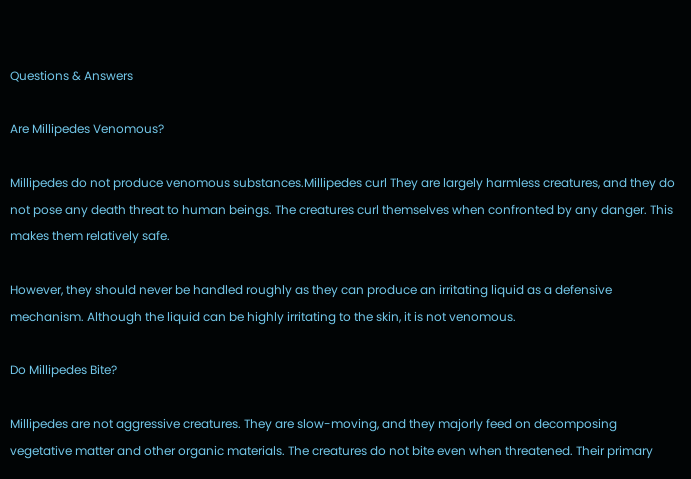Questions & Answers

Are Millipedes Venomous?

Millipedes do not produce venomous substances.Millipedes curl They are largely harmless creatures, and they do not pose any death threat to human beings. The creatures curl themselves when confronted by any danger. This makes them relatively safe.

However, they should never be handled roughly as they can produce an irritating liquid as a defensive mechanism. Although the liquid can be highly irritating to the skin, it is not venomous.

Do Millipedes Bite?

Millipedes are not aggressive creatures. They are slow-moving, and they majorly feed on decomposing vegetative matter and other organic materials. The creatures do not bite even when threatened. Their primary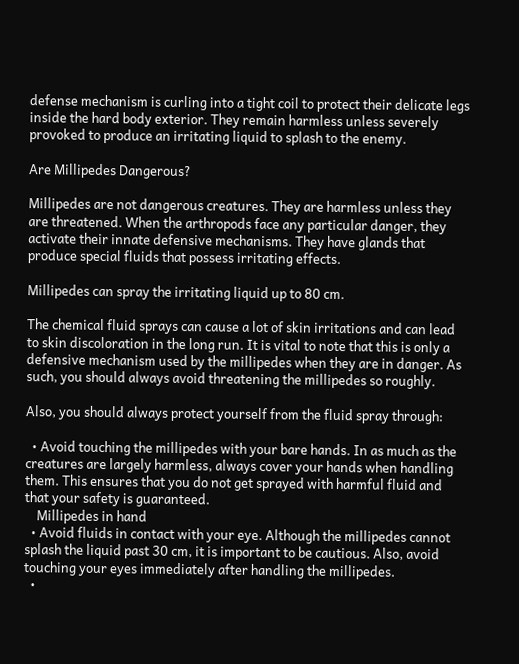defense mechanism is curling into a tight coil to protect their delicate legs inside the hard body exterior. They remain harmless unless severely provoked to produce an irritating liquid to splash to the enemy.

Are Millipedes Dangerous?

Millipedes are not dangerous creatures. They are harmless unless they are threatened. When the arthropods face any particular danger, they activate their innate defensive mechanisms. They have glands that produce special fluids that possess irritating effects.

Millipedes can spray the irritating liquid up to 80 cm.

The chemical fluid sprays can cause a lot of skin irritations and can lead to skin discoloration in the long run. It is vital to note that this is only a defensive mechanism used by the millipedes when they are in danger. As such, you should always avoid threatening the millipedes so roughly.

Also, you should always protect yourself from the fluid spray through:

  • Avoid touching the millipedes with your bare hands. In as much as the creatures are largely harmless, always cover your hands when handling them. This ensures that you do not get sprayed with harmful fluid and that your safety is guaranteed.
    Millipedes in hand
  • Avoid fluids in contact with your eye. Although the millipedes cannot splash the liquid past 30 cm, it is important to be cautious. Also, avoid touching your eyes immediately after handling the millipedes.
  •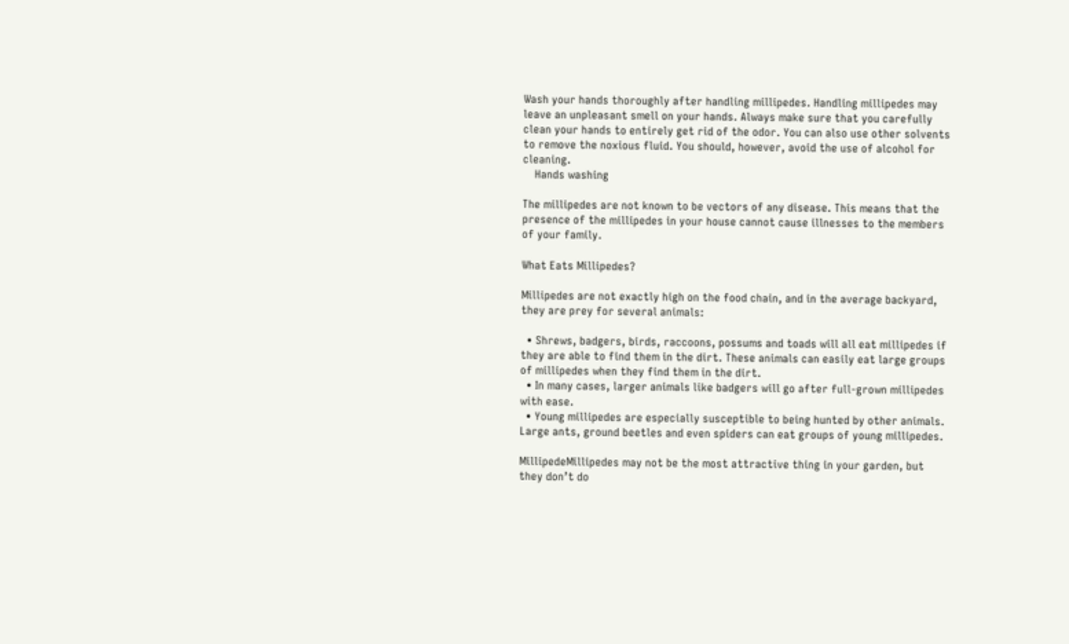Wash your hands thoroughly after handling millipedes. Handling millipedes may leave an unpleasant smell on your hands. Always make sure that you carefully clean your hands to entirely get rid of the odor. You can also use other solvents to remove the noxious fluid. You should, however, avoid the use of alcohol for cleaning.
    Hands washing

The millipedes are not known to be vectors of any disease. This means that the presence of the millipedes in your house cannot cause illnesses to the members of your family.

What Eats Millipedes?

Millipedes are not exactly high on the food chain, and in the average backyard, they are prey for several animals:

  • Shrews, badgers, birds, raccoons, possums and toads will all eat millipedes if they are able to find them in the dirt. These animals can easily eat large groups of millipedes when they find them in the dirt.
  • In many cases, larger animals like badgers will go after full-grown millipedes with ease.
  • Young millipedes are especially susceptible to being hunted by other animals. Large ants, ground beetles and even spiders can eat groups of young millipedes.

MillipedeMillipedes may not be the most attractive thing in your garden, but they don’t do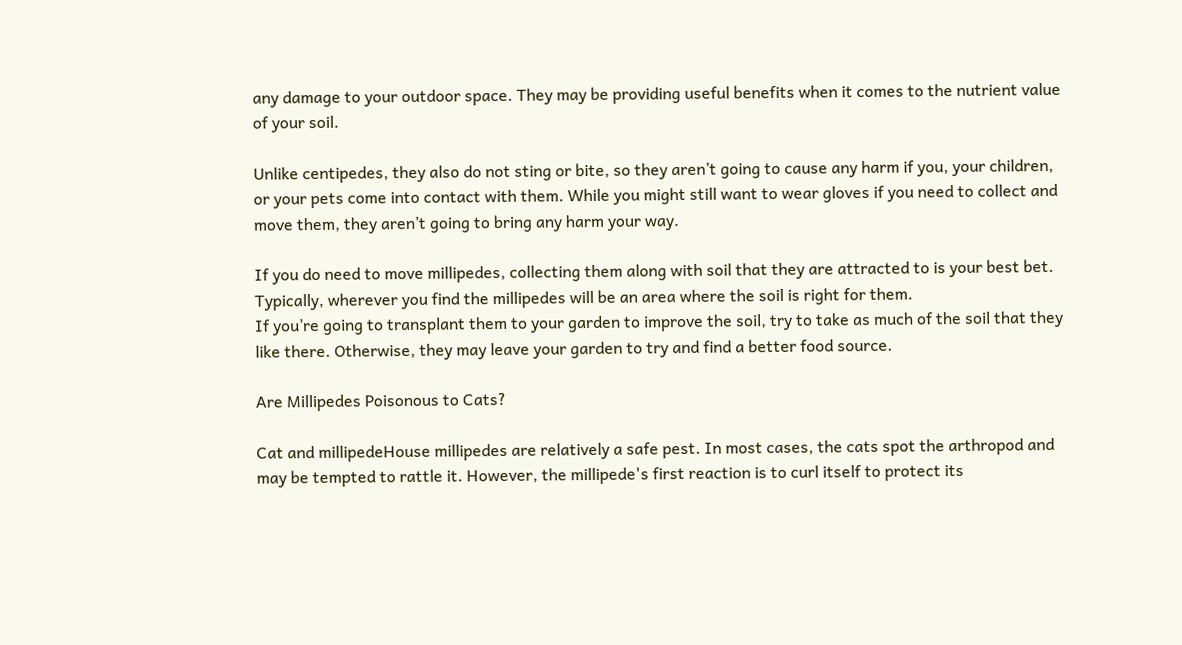any damage to your outdoor space. They may be providing useful benefits when it comes to the nutrient value of your soil.

Unlike centipedes, they also do not sting or bite, so they aren’t going to cause any harm if you, your children, or your pets come into contact with them. While you might still want to wear gloves if you need to collect and move them, they aren’t going to bring any harm your way.

If you do need to move millipedes, collecting them along with soil that they are attracted to is your best bet. Typically, wherever you find the millipedes will be an area where the soil is right for them.
If you’re going to transplant them to your garden to improve the soil, try to take as much of the soil that they like there. Otherwise, they may leave your garden to try and find a better food source.

Are Millipedes Poisonous to Cats?

Cat and millipedeHouse millipedes are relatively a safe pest. In most cases, the cats spot the arthropod and may be tempted to rattle it. However, the millipede's first reaction is to curl itself to protect its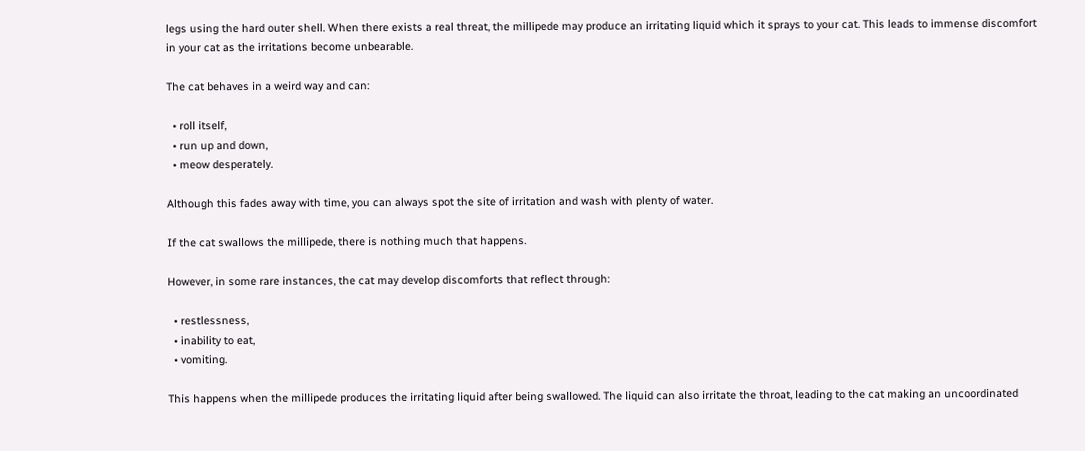legs using the hard outer shell. When there exists a real threat, the millipede may produce an irritating liquid which it sprays to your cat. This leads to immense discomfort in your cat as the irritations become unbearable.

The cat behaves in a weird way and can:

  • roll itself,
  • run up and down,
  • meow desperately.

Although this fades away with time, you can always spot the site of irritation and wash with plenty of water.

If the cat swallows the millipede, there is nothing much that happens.

However, in some rare instances, the cat may develop discomforts that reflect through:

  • restlessness,
  • inability to eat,
  • vomiting.

This happens when the millipede produces the irritating liquid after being swallowed. The liquid can also irritate the throat, leading to the cat making an uncoordinated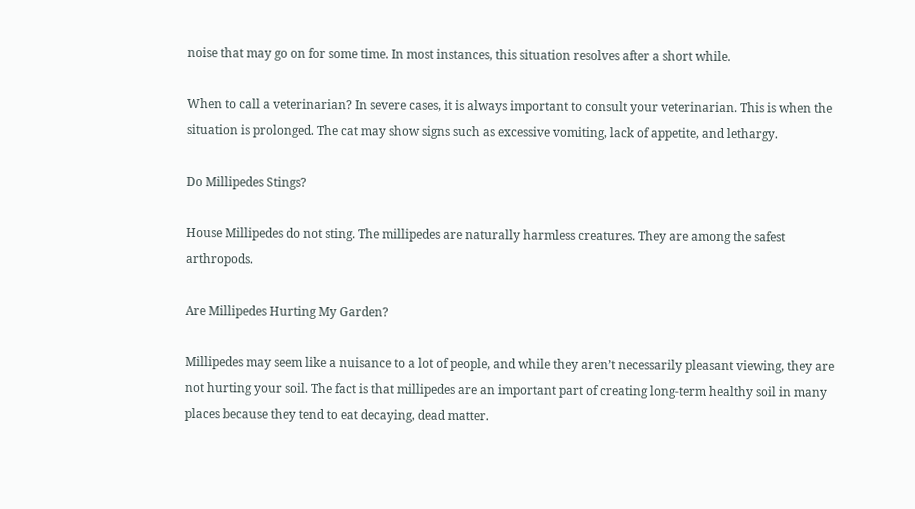noise that may go on for some time. In most instances, this situation resolves after a short while.

When to call a veterinarian? In severe cases, it is always important to consult your veterinarian. This is when the situation is prolonged. The cat may show signs such as excessive vomiting, lack of appetite, and lethargy.

Do Millipedes Stings?

House Millipedes do not sting. The millipedes are naturally harmless creatures. They are among the safest arthropods.

Are Millipedes Hurting My Garden?

Millipedes may seem like a nuisance to a lot of people, and while they aren’t necessarily pleasant viewing, they are not hurting your soil. The fact is that millipedes are an important part of creating long-term healthy soil in many places because they tend to eat decaying, dead matter.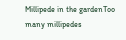Millipede in the gardenToo many millipedes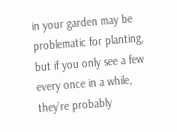in your garden may be problematic for planting, but if you only see a few every once in a while, they’re probably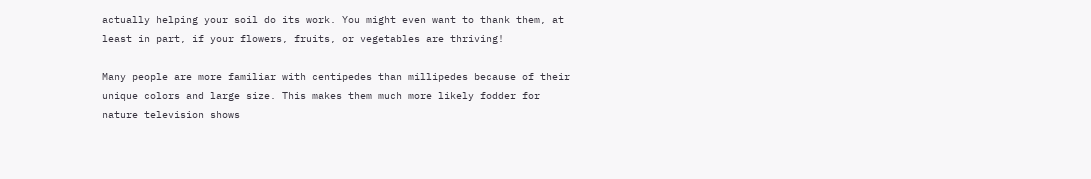actually helping your soil do its work. You might even want to thank them, at least in part, if your flowers, fruits, or vegetables are thriving!

Many people are more familiar with centipedes than millipedes because of their unique colors and large size. This makes them much more likely fodder for nature television shows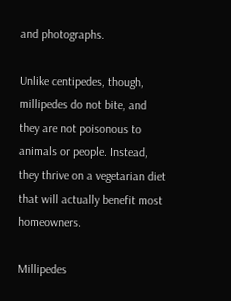and photographs.

Unlike centipedes, though, millipedes do not bite, and they are not poisonous to animals or people. Instead, they thrive on a vegetarian diet that will actually benefit most homeowners.

Millipedes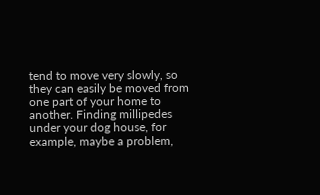tend to move very slowly, so they can easily be moved from one part of your home to another. Finding millipedes under your dog house, for example, maybe a problem,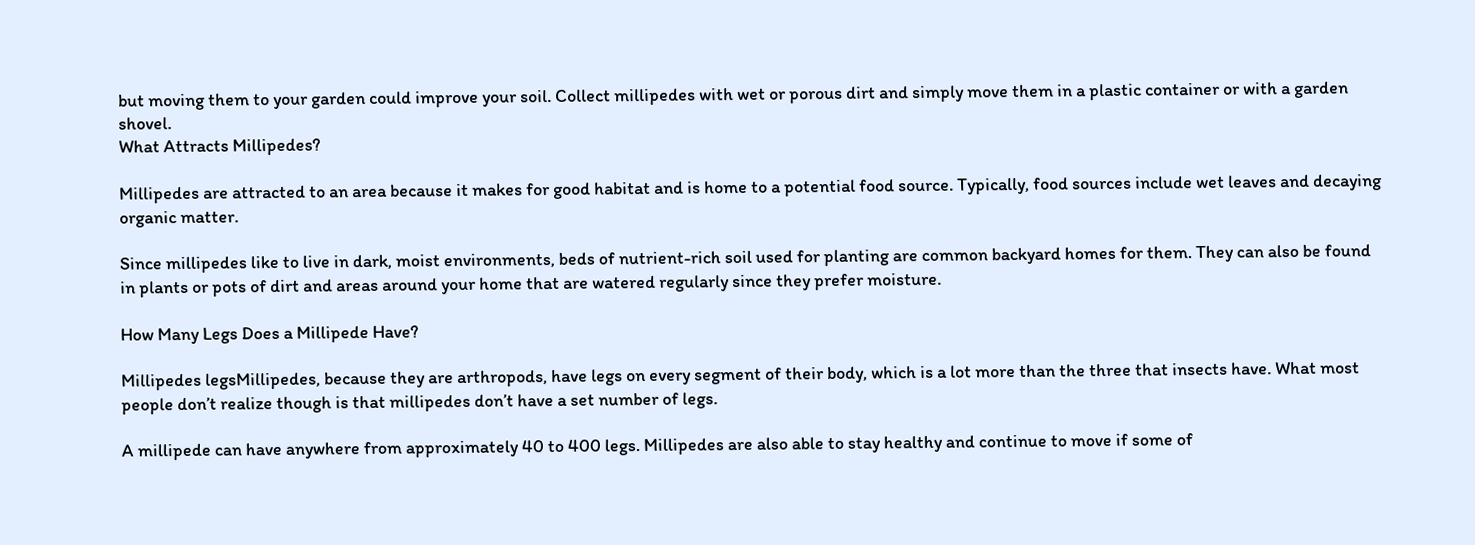but moving them to your garden could improve your soil. Collect millipedes with wet or porous dirt and simply move them in a plastic container or with a garden shovel.
What Attracts Millipedes?

Millipedes are attracted to an area because it makes for good habitat and is home to a potential food source. Typically, food sources include wet leaves and decaying organic matter.

Since millipedes like to live in dark, moist environments, beds of nutrient-rich soil used for planting are common backyard homes for them. They can also be found in plants or pots of dirt and areas around your home that are watered regularly since they prefer moisture.

How Many Legs Does a Millipede Have?

Millipedes legsMillipedes, because they are arthropods, have legs on every segment of their body, which is a lot more than the three that insects have. What most people don’t realize though is that millipedes don’t have a set number of legs.

A millipede can have anywhere from approximately 40 to 400 legs. Millipedes are also able to stay healthy and continue to move if some of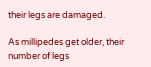their legs are damaged.

As millipedes get older, their number of legs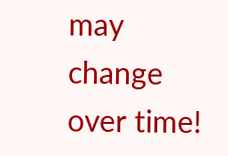may change over time!